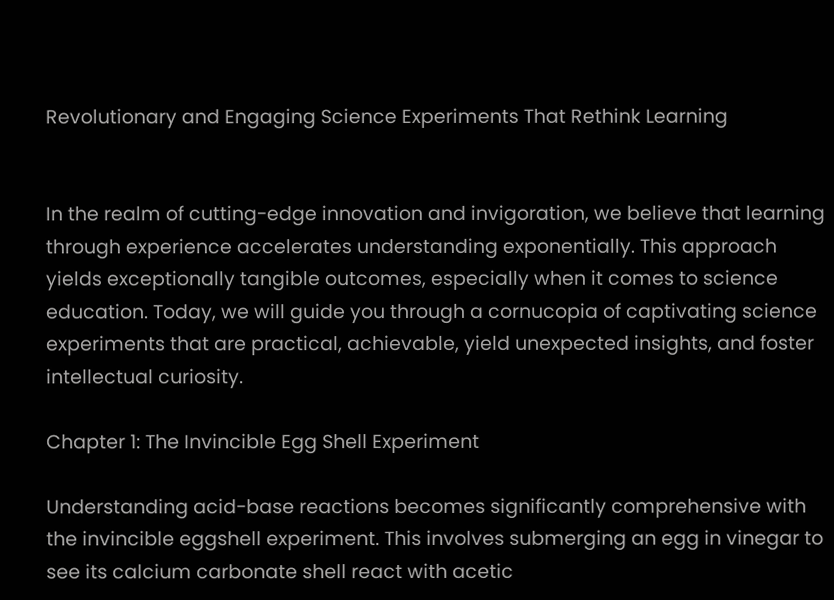Revolutionary and Engaging Science Experiments That Rethink Learning


In the realm of cutting-edge innovation and invigoration, we believe that learning through experience accelerates understanding exponentially. This approach yields exceptionally tangible outcomes, especially when it comes to science education. Today, we will guide you through a cornucopia of captivating science experiments that are practical, achievable, yield unexpected insights, and foster intellectual curiosity.

Chapter 1: The Invincible Egg Shell Experiment

Understanding acid-base reactions becomes significantly comprehensive with the invincible eggshell experiment. This involves submerging an egg in vinegar to see its calcium carbonate shell react with acetic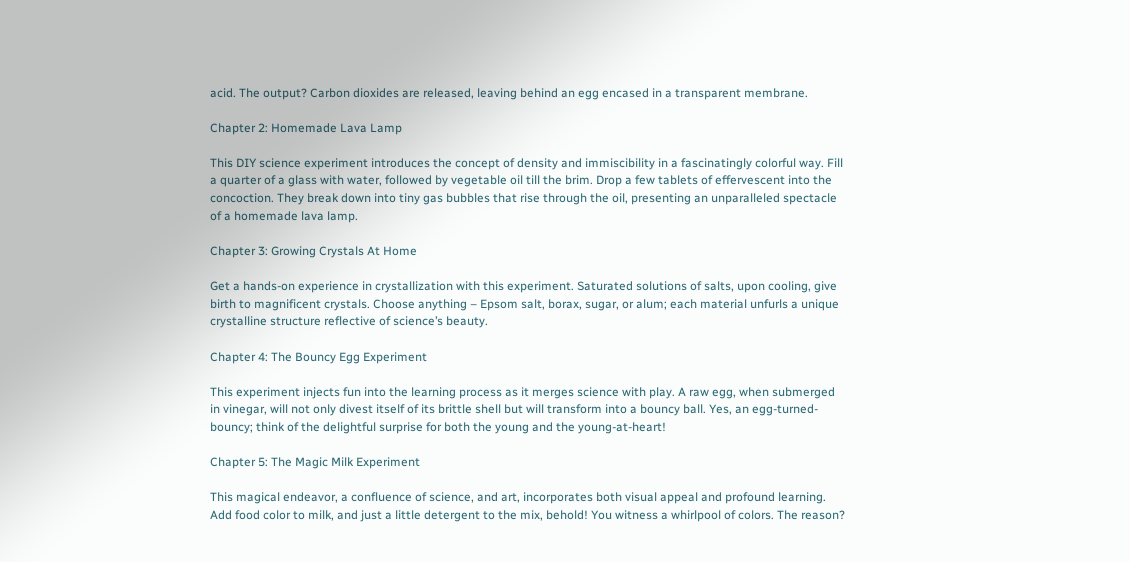acid. The output? Carbon dioxides are released, leaving behind an egg encased in a transparent membrane.

Chapter 2: Homemade Lava Lamp

This DIY science experiment introduces the concept of density and immiscibility in a fascinatingly colorful way. Fill a quarter of a glass with water, followed by vegetable oil till the brim. Drop a few tablets of effervescent into the concoction. They break down into tiny gas bubbles that rise through the oil, presenting an unparalleled spectacle of a homemade lava lamp.

Chapter 3: Growing Crystals At Home

Get a hands-on experience in crystallization with this experiment. Saturated solutions of salts, upon cooling, give birth to magnificent crystals. Choose anything – Epsom salt, borax, sugar, or alum; each material unfurls a unique crystalline structure reflective of science’s beauty.

Chapter 4: The Bouncy Egg Experiment

This experiment injects fun into the learning process as it merges science with play. A raw egg, when submerged in vinegar, will not only divest itself of its brittle shell but will transform into a bouncy ball. Yes, an egg-turned-bouncy; think of the delightful surprise for both the young and the young-at-heart!

Chapter 5: The Magic Milk Experiment

This magical endeavor, a confluence of science, and art, incorporates both visual appeal and profound learning. Add food color to milk, and just a little detergent to the mix, behold! You witness a whirlpool of colors. The reason?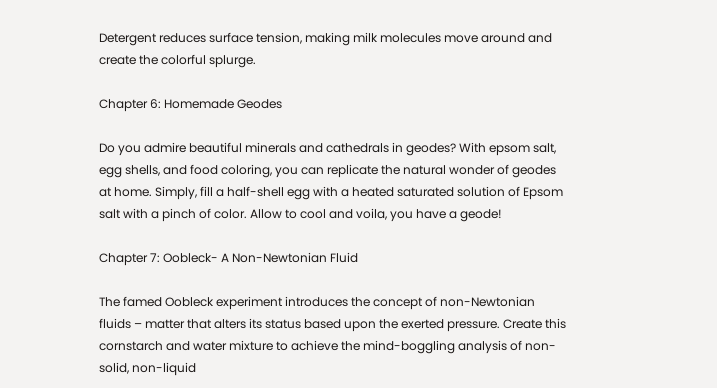Detergent reduces surface tension, making milk molecules move around and create the colorful splurge.

Chapter 6: Homemade Geodes

Do you admire beautiful minerals and cathedrals in geodes? With epsom salt, egg shells, and food coloring, you can replicate the natural wonder of geodes at home. Simply, fill a half-shell egg with a heated saturated solution of Epsom salt with a pinch of color. Allow to cool and voila, you have a geode!

Chapter 7: Oobleck- A Non-Newtonian Fluid

The famed Oobleck experiment introduces the concept of non-Newtonian fluids – matter that alters its status based upon the exerted pressure. Create this cornstarch and water mixture to achieve the mind-boggling analysis of non-solid, non-liquid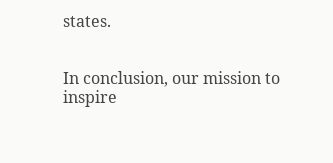states.


In conclusion, our mission to inspire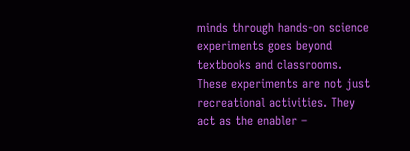minds through hands-on science experiments goes beyond textbooks and classrooms. These experiments are not just recreational activities. They act as the enabler –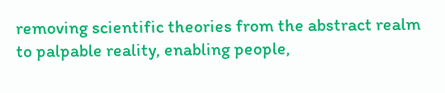removing scientific theories from the abstract realm to palpable reality, enabling people,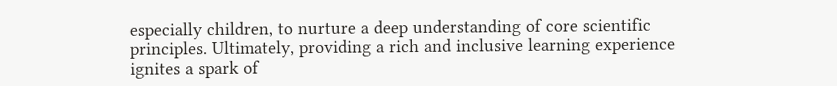especially children, to nurture a deep understanding of core scientific principles. Ultimately, providing a rich and inclusive learning experience ignites a spark of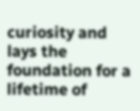curiosity and lays the foundation for a lifetime of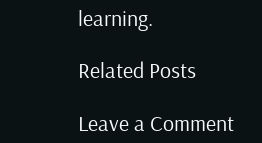learning.

Related Posts

Leave a Comment